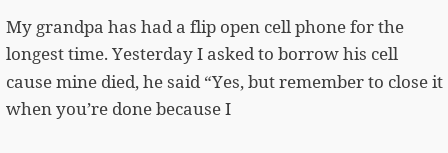My grandpa has had a flip open cell phone for the longest time. Yesterday I asked to borrow his cell cause mine died, he said “Yes, but remember to close it when you’re done because I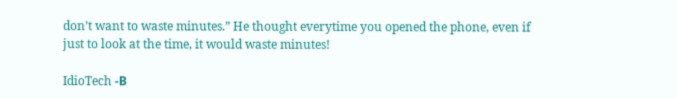don’t want to waste minutes.” He thought everytime you opened the phone, even if just to look at the time, it would waste minutes!

IdioTech -Β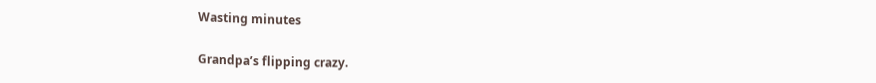Wasting minutes

Grandpa’s flipping crazy.